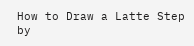How to Draw a Latte Step by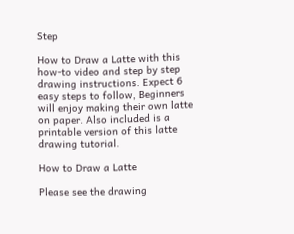Step

How to Draw a Latte with this how-to video and step by step drawing instructions. Expect 6 easy steps to follow, Beginners will enjoy making their own latte on paper. Also included is a printable version of this latte drawing tutorial.

How to Draw a Latte

Please see the drawing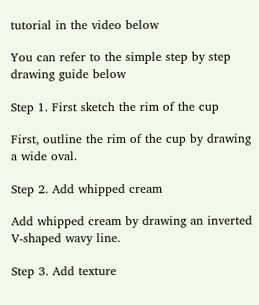tutorial in the video below

You can refer to the simple step by step drawing guide below

Step 1. First sketch the rim of the cup

First, outline the rim of the cup by drawing a wide oval.

Step 2. Add whipped cream

Add whipped cream by drawing an inverted V-shaped wavy line.

Step 3. Add texture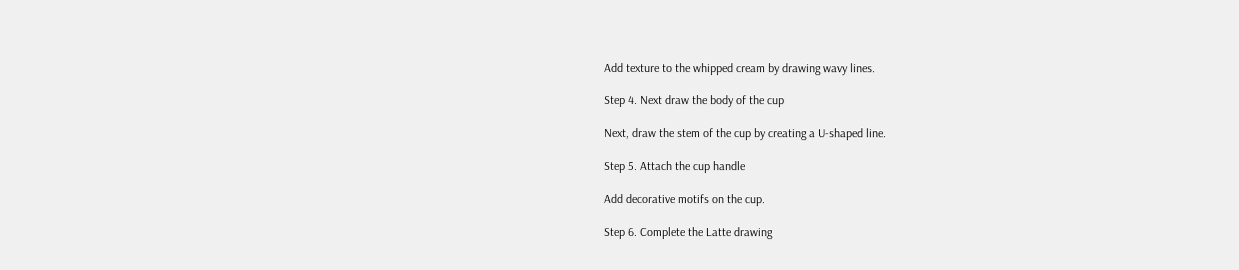Add texture to the whipped cream by drawing wavy lines.

Step 4. Next draw the body of the cup

Next, draw the stem of the cup by creating a U-shaped line.

Step 5. Attach the cup handle

Add decorative motifs on the cup.

Step 6. Complete the Latte drawing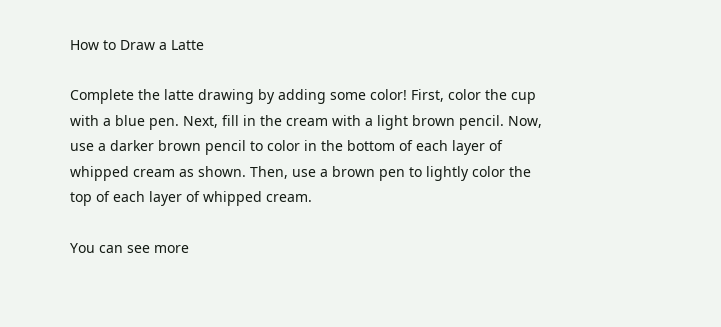How to Draw a Latte

Complete the latte drawing by adding some color! First, color the cup with a blue pen. Next, fill in the cream with a light brown pencil. Now, use a darker brown pencil to color in the bottom of each layer of whipped cream as shown. Then, use a brown pen to lightly color the top of each layer of whipped cream.

You can see more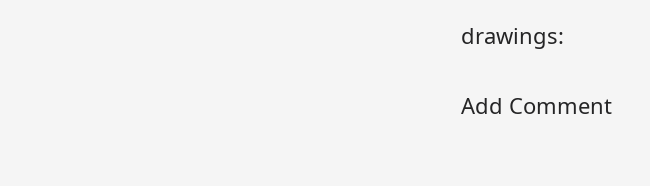drawings:

Add Comment